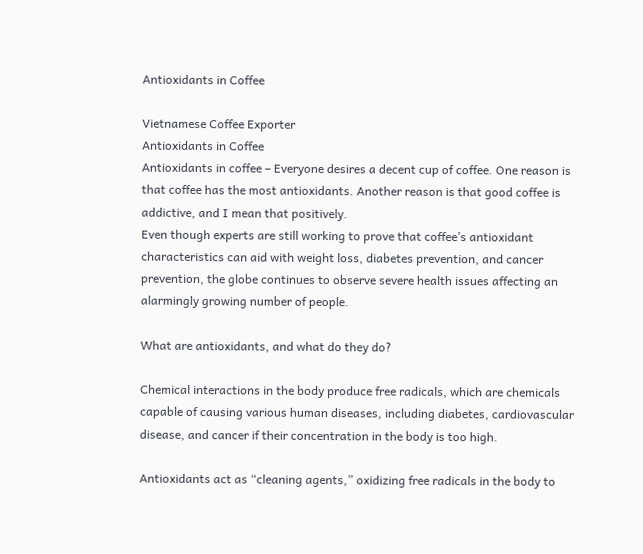Antioxidants in Coffee

Vietnamese Coffee Exporter
Antioxidants in Coffee
Antioxidants in coffee – Everyone desires a decent cup of coffee. One reason is that coffee has the most antioxidants. Another reason is that good coffee is addictive, and I mean that positively.
Even though experts are still working to prove that coffee’s antioxidant characteristics can aid with weight loss, diabetes prevention, and cancer prevention, the globe continues to observe severe health issues affecting an alarmingly growing number of people.

What are antioxidants, and what do they do?

Chemical interactions in the body produce free radicals, which are chemicals capable of causing various human diseases, including diabetes, cardiovascular disease, and cancer if their concentration in the body is too high.

Antioxidants act as “cleaning agents,” oxidizing free radicals in the body to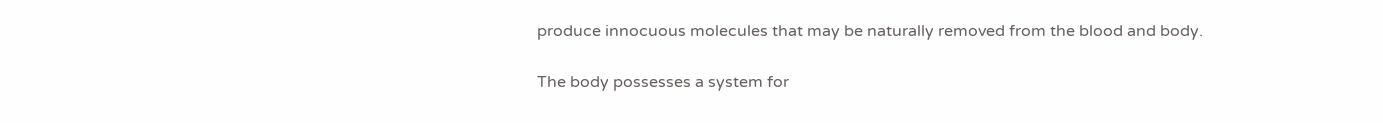produce innocuous molecules that may be naturally removed from the blood and body.

The body possesses a system for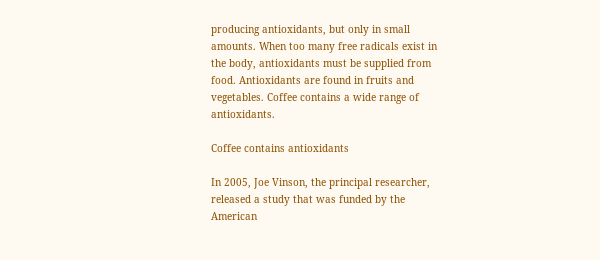producing antioxidants, but only in small amounts. When too many free radicals exist in the body, antioxidants must be supplied from food. Antioxidants are found in fruits and vegetables. Coffee contains a wide range of antioxidants.

Coffee contains antioxidants

In 2005, Joe Vinson, the principal researcher, released a study that was funded by the American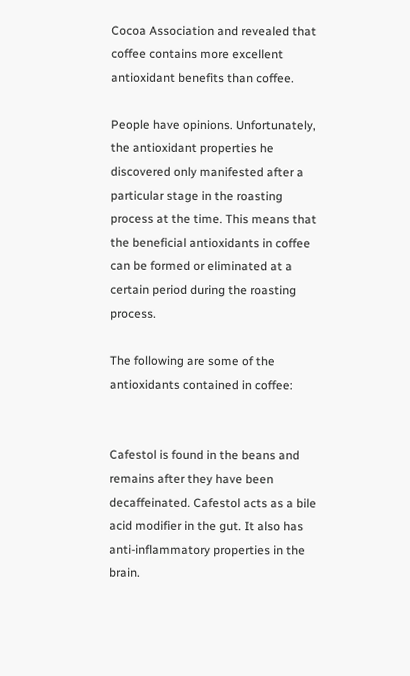Cocoa Association and revealed that coffee contains more excellent antioxidant benefits than coffee.

People have opinions. Unfortunately, the antioxidant properties he discovered only manifested after a particular stage in the roasting process at the time. This means that the beneficial antioxidants in coffee can be formed or eliminated at a certain period during the roasting process.

The following are some of the antioxidants contained in coffee:


Cafestol is found in the beans and remains after they have been decaffeinated. Cafestol acts as a bile acid modifier in the gut. It also has anti-inflammatory properties in the brain.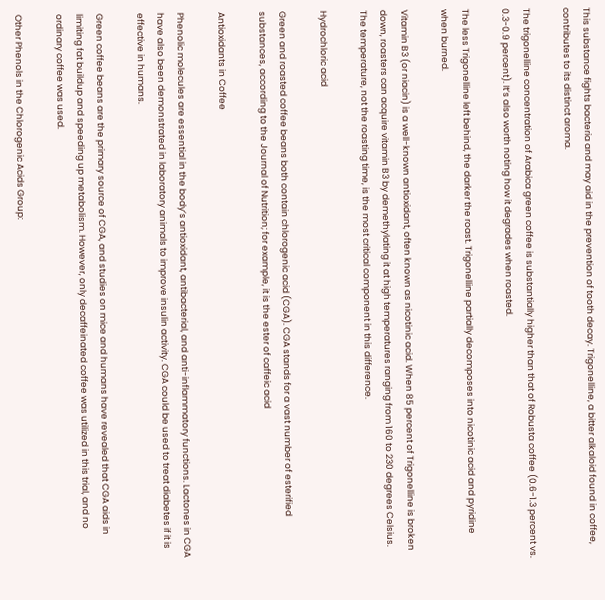This substance fights bacteria and may aid in the prevention of tooth decay. Trigonelline, a bitter alkaloid found in coffee, contributes to its distinct aroma.

The trigonelline concentration of Arabica green coffee is substantially higher than that of Robusta coffee (0.6-1.3 percent vs. 0.3-0.9 percent). It’s also worth noting how it degrades when roasted.

The less Trigonelline left behind, the darker the roast. Trigonelline partially decomposes into nicotinic acid and pyridine when burned.

Vitamin B3 (or niacin) is a well-known antioxidant, often known as nicotinic acid. When 85 percent of Trigonelline is broken down, roasters can acquire vitamin B3 by demethylating it at high temperatures ranging from 160 to 230 degrees Celsius. The temperature, not the roasting time, is the most critical component in this difference.

Hydrochloric acid

Green and roasted coffee beans both contain chlorogenic acid (CGA). CGA stands for a vast number of esterified substances, according to the Journal of Nutrition; for example, it is the ester of caffeic acid

Antioxidants in Coffee

Phenolic molecules are essential in the body’s antioxidant, antibacterial, and anti-inflammatory functions. Lactones in CGA have also been demonstrated in laboratory animals to improve insulin activity. CGA could be used to treat diabetes if it is effective in humans.

Green coffee beans are the primary source of CGA, and studies on mice and humans have revealed that CGA aids in limiting fat buildup and speeding up metabolism. However, only decaffeinated coffee was utilized in this trial, and no ordinary coffee was used.

Other Phenols in the Chlorogenic Acids Group: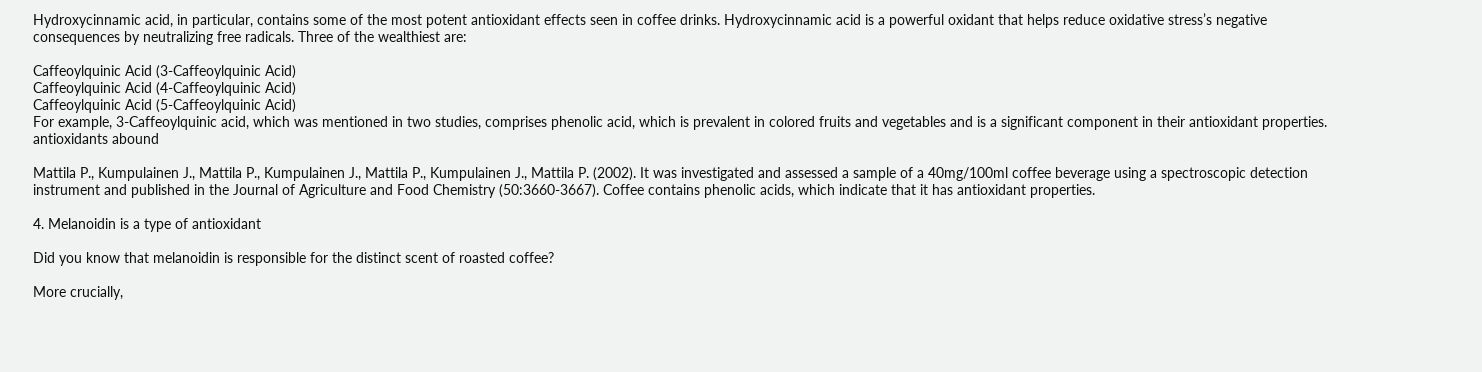Hydroxycinnamic acid, in particular, contains some of the most potent antioxidant effects seen in coffee drinks. Hydroxycinnamic acid is a powerful oxidant that helps reduce oxidative stress’s negative consequences by neutralizing free radicals. Three of the wealthiest are:

Caffeoylquinic Acid (3-Caffeoylquinic Acid)
Caffeoylquinic Acid (4-Caffeoylquinic Acid)
Caffeoylquinic Acid (5-Caffeoylquinic Acid)
For example, 3-Caffeoylquinic acid, which was mentioned in two studies, comprises phenolic acid, which is prevalent in colored fruits and vegetables and is a significant component in their antioxidant properties. antioxidants abound

Mattila P., Kumpulainen J., Mattila P., Kumpulainen J., Mattila P., Kumpulainen J., Mattila P. (2002). It was investigated and assessed a sample of a 40mg/100ml coffee beverage using a spectroscopic detection instrument and published in the Journal of Agriculture and Food Chemistry (50:3660-3667). Coffee contains phenolic acids, which indicate that it has antioxidant properties.

4. Melanoidin is a type of antioxidant

Did you know that melanoidin is responsible for the distinct scent of roasted coffee?

More crucially,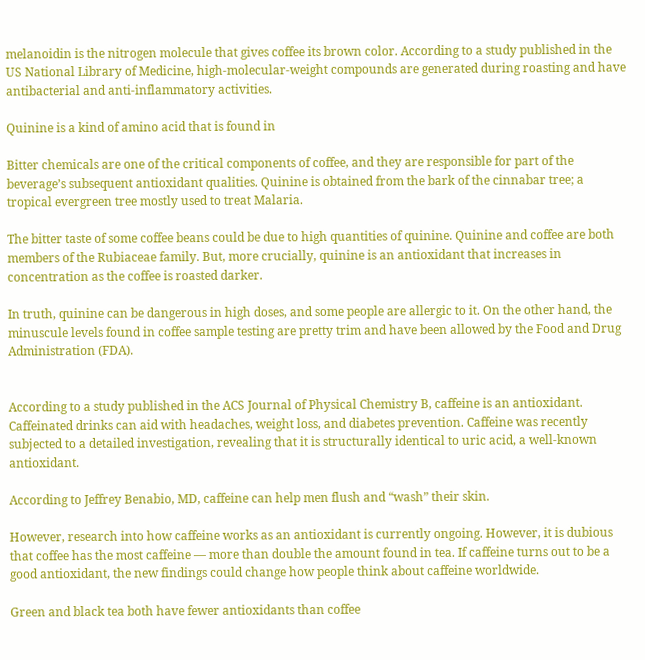melanoidin is the nitrogen molecule that gives coffee its brown color. According to a study published in the US National Library of Medicine, high-molecular-weight compounds are generated during roasting and have antibacterial and anti-inflammatory activities.

Quinine is a kind of amino acid that is found in

Bitter chemicals are one of the critical components of coffee, and they are responsible for part of the beverage’s subsequent antioxidant qualities. Quinine is obtained from the bark of the cinnabar tree; a tropical evergreen tree mostly used to treat Malaria.

The bitter taste of some coffee beans could be due to high quantities of quinine. Quinine and coffee are both members of the Rubiaceae family. But, more crucially, quinine is an antioxidant that increases in concentration as the coffee is roasted darker.

In truth, quinine can be dangerous in high doses, and some people are allergic to it. On the other hand, the minuscule levels found in coffee sample testing are pretty trim and have been allowed by the Food and Drug Administration (FDA).


According to a study published in the ACS Journal of Physical Chemistry B, caffeine is an antioxidant. Caffeinated drinks can aid with headaches, weight loss, and diabetes prevention. Caffeine was recently subjected to a detailed investigation, revealing that it is structurally identical to uric acid, a well-known antioxidant.

According to Jeffrey Benabio, MD, caffeine can help men flush and “wash” their skin.

However, research into how caffeine works as an antioxidant is currently ongoing. However, it is dubious that coffee has the most caffeine — more than double the amount found in tea. If caffeine turns out to be a good antioxidant, the new findings could change how people think about caffeine worldwide.

Green and black tea both have fewer antioxidants than coffee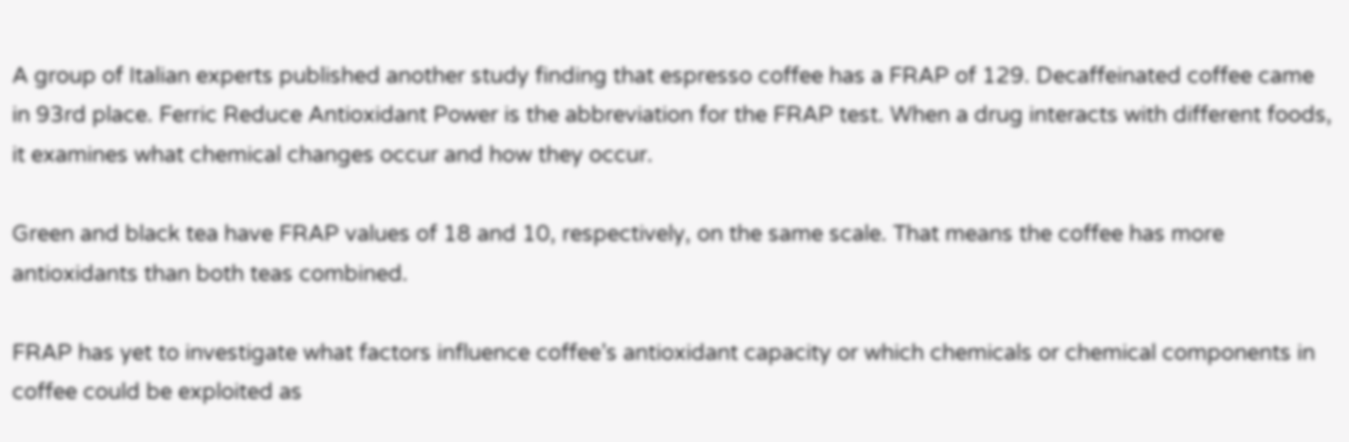A group of Italian experts published another study finding that espresso coffee has a FRAP of 129. Decaffeinated coffee came in 93rd place. Ferric Reduce Antioxidant Power is the abbreviation for the FRAP test. When a drug interacts with different foods, it examines what chemical changes occur and how they occur.

Green and black tea have FRAP values of 18 and 10, respectively, on the same scale. That means the coffee has more antioxidants than both teas combined.

FRAP has yet to investigate what factors influence coffee’s antioxidant capacity or which chemicals or chemical components in coffee could be exploited as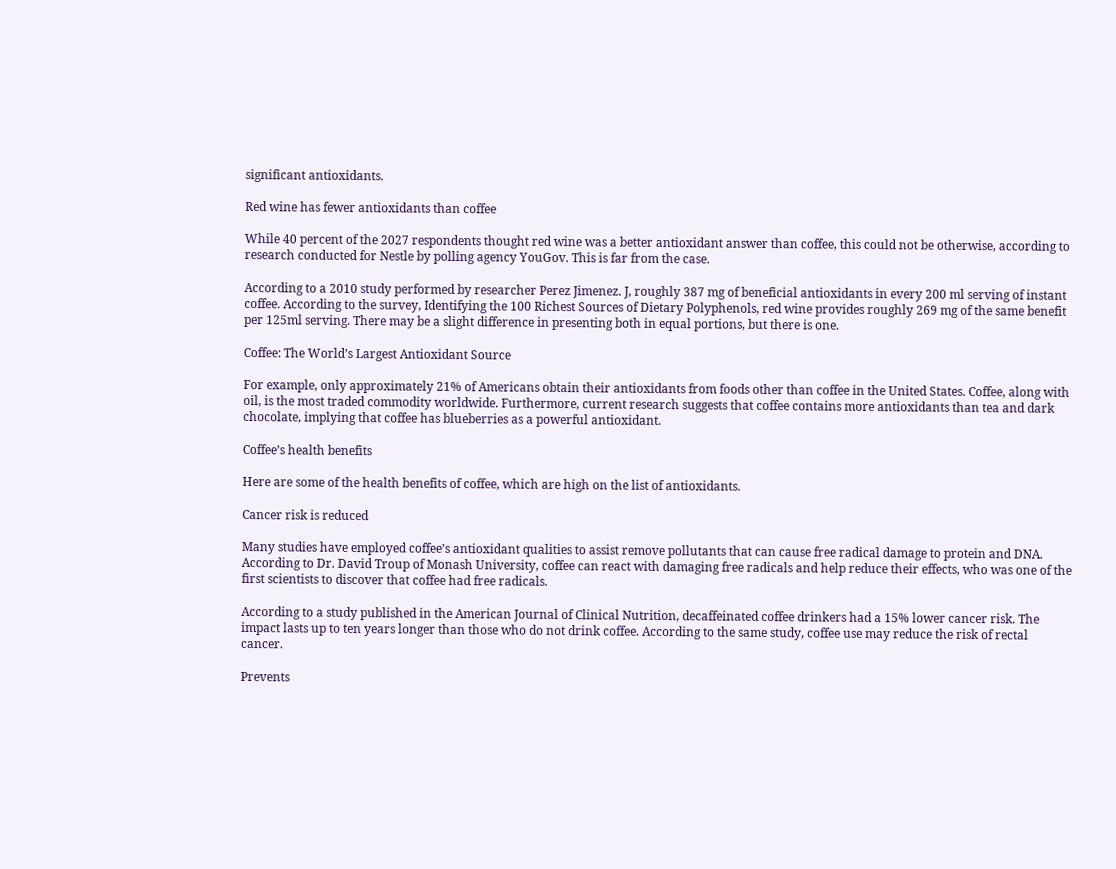significant antioxidants.

Red wine has fewer antioxidants than coffee

While 40 percent of the 2027 respondents thought red wine was a better antioxidant answer than coffee, this could not be otherwise, according to research conducted for Nestle by polling agency YouGov. This is far from the case.

According to a 2010 study performed by researcher Perez Jimenez. J, roughly 387 mg of beneficial antioxidants in every 200 ml serving of instant coffee. According to the survey, Identifying the 100 Richest Sources of Dietary Polyphenols, red wine provides roughly 269 mg of the same benefit per 125ml serving. There may be a slight difference in presenting both in equal portions, but there is one.

Coffee: The World’s Largest Antioxidant Source

For example, only approximately 21% of Americans obtain their antioxidants from foods other than coffee in the United States. Coffee, along with oil, is the most traded commodity worldwide. Furthermore, current research suggests that coffee contains more antioxidants than tea and dark chocolate, implying that coffee has blueberries as a powerful antioxidant.

Coffee’s health benefits

Here are some of the health benefits of coffee, which are high on the list of antioxidants.

Cancer risk is reduced

Many studies have employed coffee’s antioxidant qualities to assist remove pollutants that can cause free radical damage to protein and DNA. According to Dr. David Troup of Monash University, coffee can react with damaging free radicals and help reduce their effects, who was one of the first scientists to discover that coffee had free radicals.

According to a study published in the American Journal of Clinical Nutrition, decaffeinated coffee drinkers had a 15% lower cancer risk. The impact lasts up to ten years longer than those who do not drink coffee. According to the same study, coffee use may reduce the risk of rectal cancer.

Prevents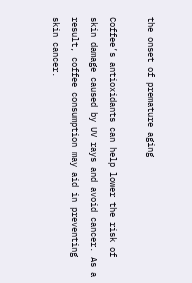the onset of premature aging

Coffee’s antioxidants can help lower the risk of skin damage caused by UV rays and avoid cancer. As a result, coffee consumption may aid in preventing skin cancer.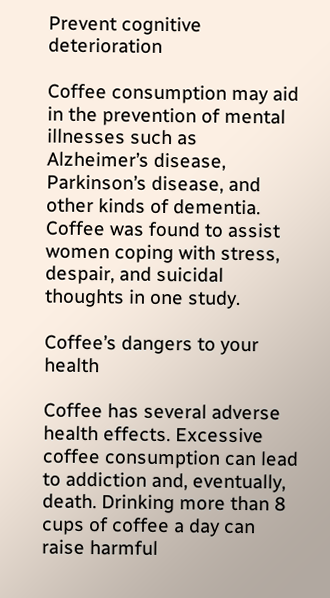Prevent cognitive deterioration

Coffee consumption may aid in the prevention of mental illnesses such as Alzheimer’s disease, Parkinson’s disease, and other kinds of dementia. Coffee was found to assist women coping with stress, despair, and suicidal thoughts in one study.

Coffee’s dangers to your health

Coffee has several adverse health effects. Excessive coffee consumption can lead to addiction and, eventually, death. Drinking more than 8 cups of coffee a day can raise harmful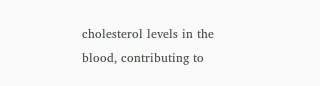cholesterol levels in the blood, contributing to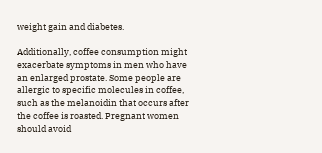weight gain and diabetes.

Additionally, coffee consumption might exacerbate symptoms in men who have an enlarged prostate. Some people are allergic to specific molecules in coffee, such as the melanoidin that occurs after the coffee is roasted. Pregnant women should avoid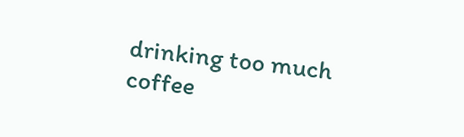drinking too much coffee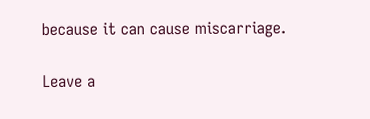because it can cause miscarriage.

Leave a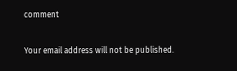comment

Your email address will not be published.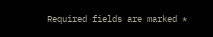Required fields are marked *